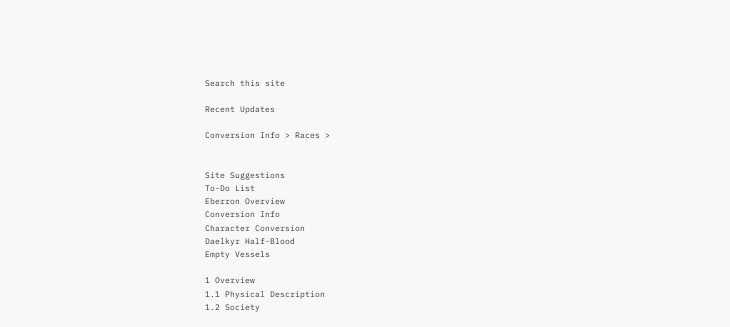Search this site

Recent Updates

Conversion Info > Races >


Site Suggestions
To-Do List
Eberron Overview
Conversion Info
Character Conversion
Daelkyr Half-Blood
Empty Vessels

1 Overview
1.1 Physical Description
1.2 Society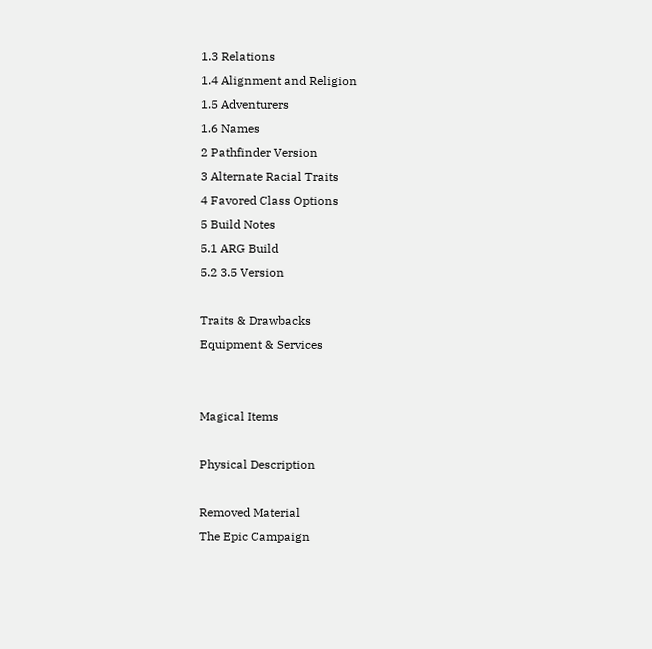1.3 Relations
1.4 Alignment and Religion
1.5 Adventurers
1.6 Names
2 Pathfinder Version
3 Alternate Racial Traits
4 Favored Class Options
5 Build Notes
5.1 ARG Build
5.2 3.5 Version

Traits & Drawbacks
Equipment & Services


Magical Items

Physical Description

Removed Material
The Epic Campaign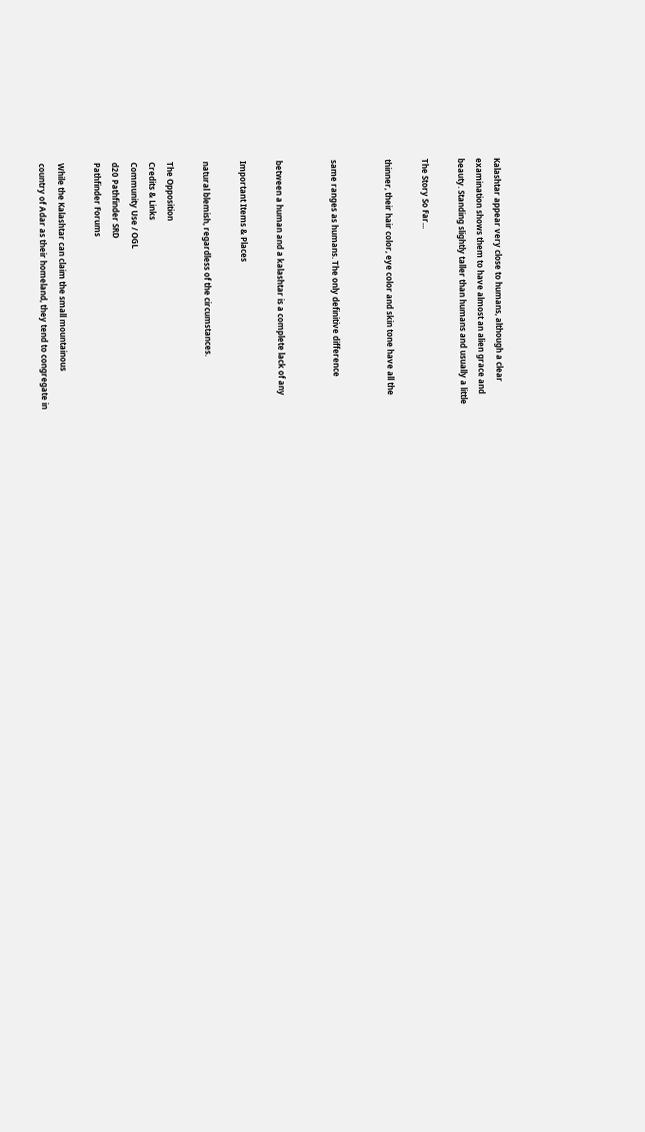Kalashtar appear very close to humans, although a clear
examination shows them to have almost an alien grace and
beauty. Standing slightly taller than humans and usually a little

The Story So Far...

thinner, their hair color, eye color and skin tone have all the


same ranges as humans. The only definitive difference


between a human and a kalashtar is a complete lack of any

Important Items & Places

natural blemish, regardless of the circumstances.

The Opposition
Credits & Links
Community Use / OGL
d20 Pathfinder SRD
Pathfinder Forums

While the Kalashtar can claim the small mountainous
country of Adar as their homeland, they tend to congregate in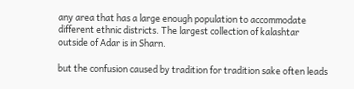any area that has a large enough population to accommodate
different ethnic districts. The largest collection of kalashtar
outside of Adar is in Sharn.

but the confusion caused by tradition for tradition sake often leads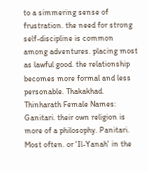to a simmering sense of frustration. the need for strong self-discipline is common among adventures. placing most as lawful good. the relationship becomes more formal and less personable. Thakakhad. Thinharath Female Names: Ganitari. their own religion is more of a philosophy. Panitari. Most often. or 'Il-Yanah' in the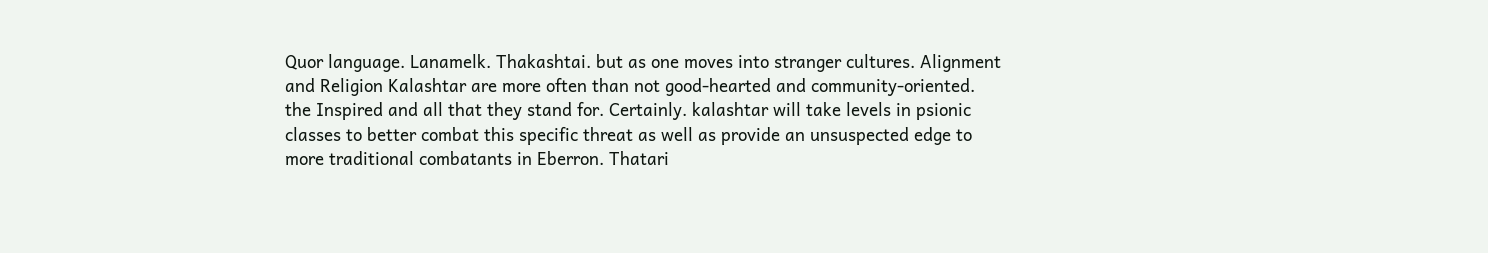Quor language. Lanamelk. Thakashtai. but as one moves into stranger cultures. Alignment and Religion Kalashtar are more often than not good-hearted and community-oriented. the Inspired and all that they stand for. Certainly. kalashtar will take levels in psionic classes to better combat this specific threat as well as provide an unsuspected edge to more traditional combatants in Eberron. Thatari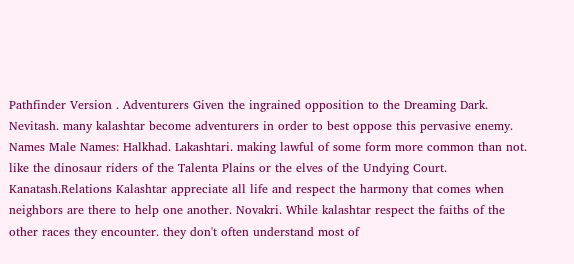Pathfinder Version . Adventurers Given the ingrained opposition to the Dreaming Dark. Nevitash. many kalashtar become adventurers in order to best oppose this pervasive enemy. Names Male Names: Halkhad. Lakashtari. making lawful of some form more common than not. like the dinosaur riders of the Talenta Plains or the elves of the Undying Court. Kanatash.Relations Kalashtar appreciate all life and respect the harmony that comes when neighbors are there to help one another. Novakri. While kalashtar respect the faiths of the other races they encounter. they don't often understand most of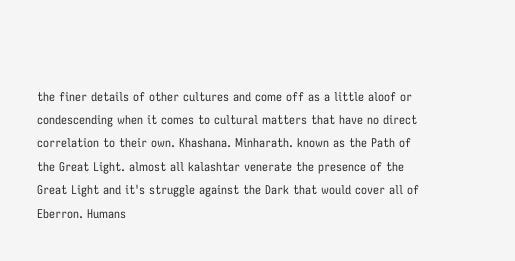the finer details of other cultures and come off as a little aloof or condescending when it comes to cultural matters that have no direct correlation to their own. Khashana. Minharath. known as the Path of the Great Light. almost all kalashtar venerate the presence of the Great Light and it's struggle against the Dark that would cover all of Eberron. Humans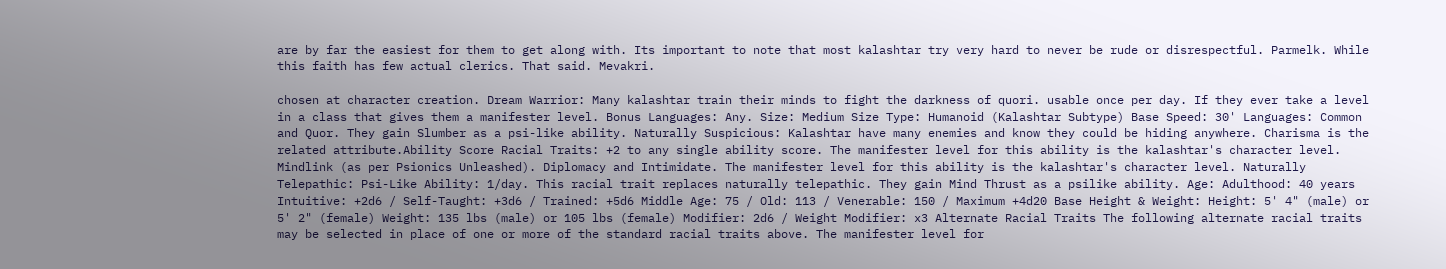are by far the easiest for them to get along with. Its important to note that most kalashtar try very hard to never be rude or disrespectful. Parmelk. While this faith has few actual clerics. That said. Mevakri.

chosen at character creation. Dream Warrior: Many kalashtar train their minds to fight the darkness of quori. usable once per day. If they ever take a level in a class that gives them a manifester level. Bonus Languages: Any. Size: Medium Size Type: Humanoid (Kalashtar Subtype) Base Speed: 30' Languages: Common and Quor. They gain Slumber as a psi-like ability. Naturally Suspicious: Kalashtar have many enemies and know they could be hiding anywhere. Charisma is the related attribute.Ability Score Racial Traits: +2 to any single ability score. The manifester level for this ability is the kalashtar's character level. Mindlink (as per Psionics Unleashed). Diplomacy and Intimidate. The manifester level for this ability is the kalashtar's character level. Naturally Telepathic: Psi-Like Ability: 1/day. This racial trait replaces naturally telepathic. They gain Mind Thrust as a psilike ability. Age: Adulthood: 40 years Intuitive: +2d6 / Self-Taught: +3d6 / Trained: +5d6 Middle Age: 75 / Old: 113 / Venerable: 150 / Maximum +4d20 Base Height & Weight: Height: 5' 4" (male) or 5' 2" (female) Weight: 135 lbs (male) or 105 lbs (female) Modifier: 2d6 / Weight Modifier: x3 Alternate Racial Traits The following alternate racial traits may be selected in place of one or more of the standard racial traits above. The manifester level for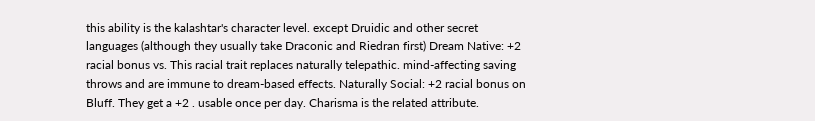this ability is the kalashtar's character level. except Druidic and other secret languages (although they usually take Draconic and Riedran first) Dream Native: +2 racial bonus vs. This racial trait replaces naturally telepathic. mind-affecting saving throws and are immune to dream-based effects. Naturally Social: +2 racial bonus on Bluff. They get a +2 . usable once per day. Charisma is the related attribute.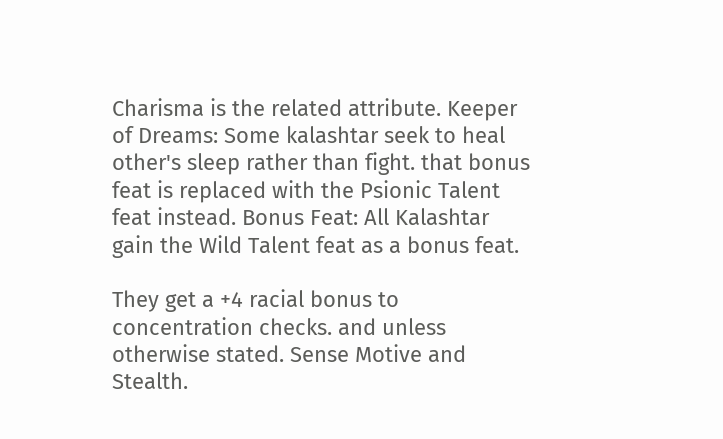Charisma is the related attribute. Keeper of Dreams: Some kalashtar seek to heal other's sleep rather than fight. that bonus feat is replaced with the Psionic Talent feat instead. Bonus Feat: All Kalashtar gain the Wild Talent feat as a bonus feat.

They get a +4 racial bonus to concentration checks. and unless otherwise stated. Sense Motive and Stealth.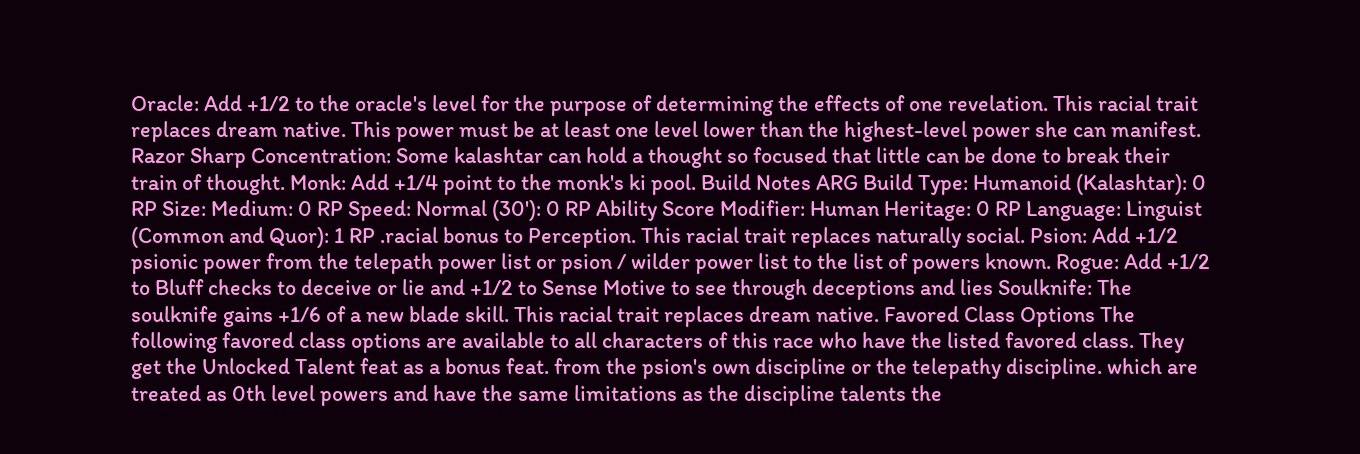Oracle: Add +1/2 to the oracle's level for the purpose of determining the effects of one revelation. This racial trait replaces dream native. This power must be at least one level lower than the highest-level power she can manifest. Razor Sharp Concentration: Some kalashtar can hold a thought so focused that little can be done to break their train of thought. Monk: Add +1/4 point to the monk's ki pool. Build Notes ARG Build Type: Humanoid (Kalashtar): 0 RP Size: Medium: 0 RP Speed: Normal (30'): 0 RP Ability Score Modifier: Human Heritage: 0 RP Language: Linguist (Common and Quor): 1 RP .racial bonus to Perception. This racial trait replaces naturally social. Psion: Add +1/2 psionic power from the telepath power list or psion / wilder power list to the list of powers known. Rogue: Add +1/2 to Bluff checks to deceive or lie and +1/2 to Sense Motive to see through deceptions and lies Soulknife: The soulknife gains +1/6 of a new blade skill. This racial trait replaces dream native. Favored Class Options The following favored class options are available to all characters of this race who have the listed favored class. They get the Unlocked Talent feat as a bonus feat. from the psion's own discipline or the telepathy discipline. which are treated as 0th level powers and have the same limitations as the discipline talents the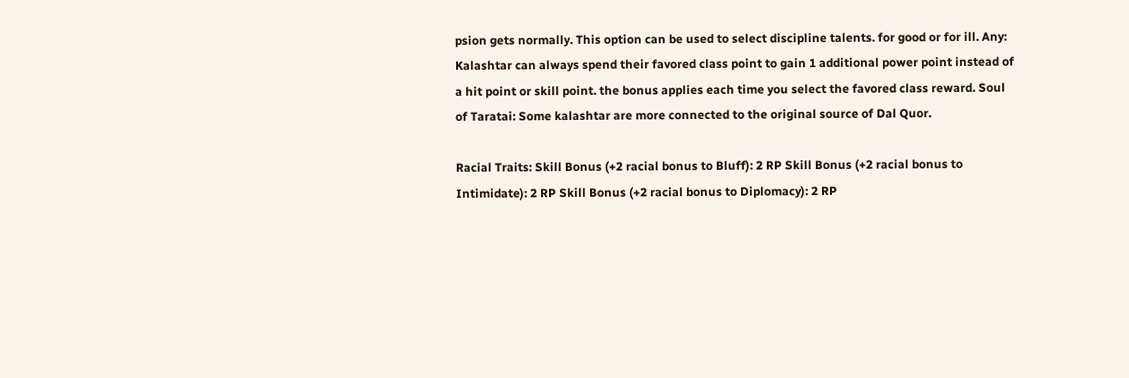psion gets normally. This option can be used to select discipline talents. for good or for ill. Any: Kalashtar can always spend their favored class point to gain 1 additional power point instead of a hit point or skill point. the bonus applies each time you select the favored class reward. Soul of Taratai: Some kalashtar are more connected to the original source of Dal Quor.

Racial Traits: Skill Bonus (+2 racial bonus to Bluff): 2 RP Skill Bonus (+2 racial bonus to Intimidate): 2 RP Skill Bonus (+2 racial bonus to Diplomacy): 2 RP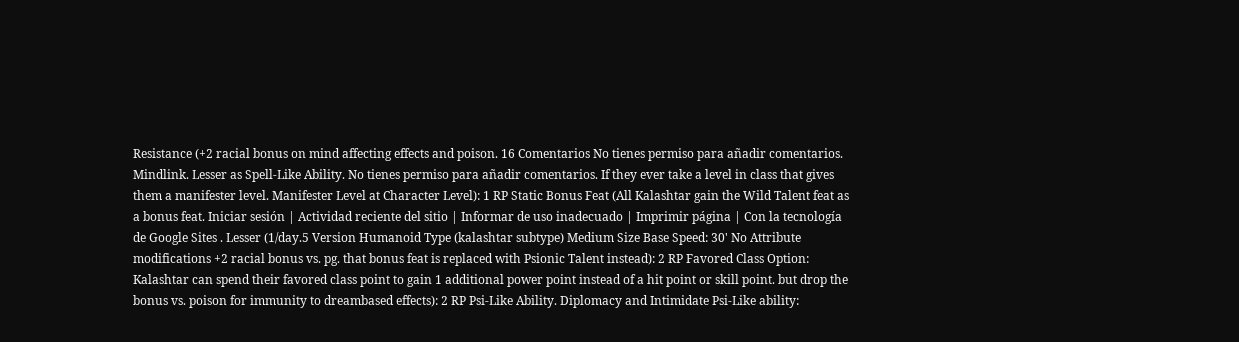Resistance (+2 racial bonus on mind affecting effects and poison. 16 Comentarios No tienes permiso para añadir comentarios. Mindlink. Lesser as Spell-Like Ability. No tienes permiso para añadir comentarios. If they ever take a level in class that gives them a manifester level. Manifester Level at Character Level): 1 RP Static Bonus Feat (All Kalashtar gain the Wild Talent feat as a bonus feat. Iniciar sesión | Actividad reciente del sitio | Informar de uso inadecuado | Imprimir página | Con la tecnología de Google Sites . Lesser (1/day.5 Version Humanoid Type (kalashtar subtype) Medium Size Base Speed: 30' No Attribute modifications +2 racial bonus vs. pg. that bonus feat is replaced with Psionic Talent instead): 2 RP Favored Class Option: Kalashtar can spend their favored class point to gain 1 additional power point instead of a hit point or skill point. but drop the bonus vs. poison for immunity to dreambased effects): 2 RP Psi-Like Ability. Diplomacy and Intimidate Psi-Like ability: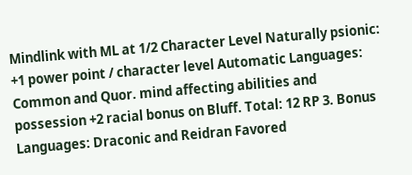Mindlink with ML at 1/2 Character Level Naturally psionic: +1 power point / character level Automatic Languages: Common and Quor. mind affecting abilities and possession +2 racial bonus on Bluff. Total: 12 RP 3. Bonus Languages: Draconic and Reidran Favored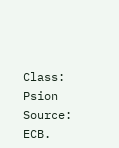Class: Psion Source: ECB.